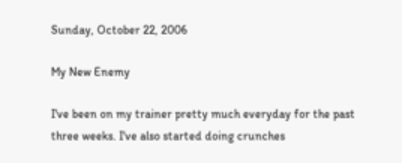Sunday, October 22, 2006

My New Enemy

I've been on my trainer pretty much everyday for the past three weeks. I've also started doing crunches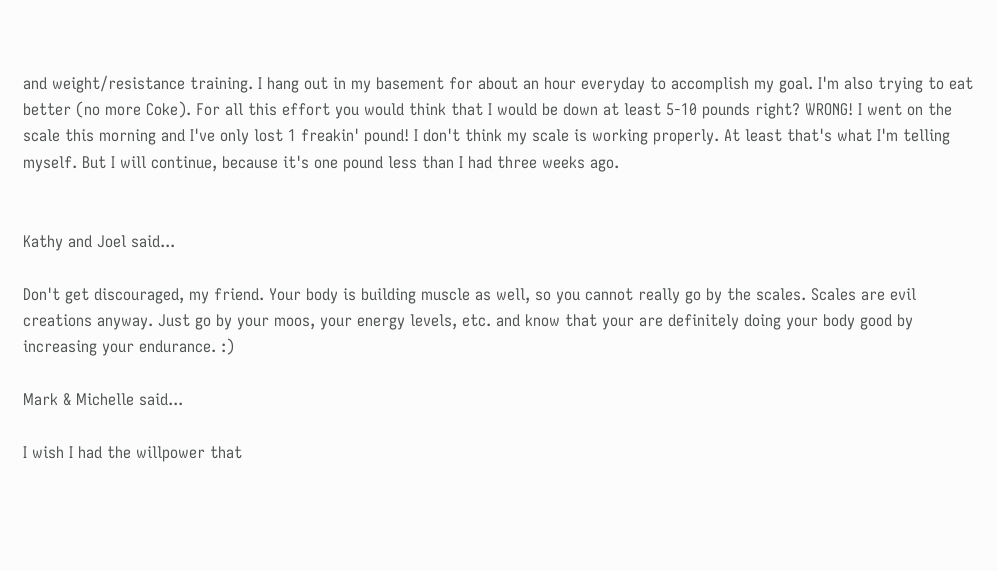and weight/resistance training. I hang out in my basement for about an hour everyday to accomplish my goal. I'm also trying to eat better (no more Coke). For all this effort you would think that I would be down at least 5-10 pounds right? WRONG! I went on the scale this morning and I've only lost 1 freakin' pound! I don't think my scale is working properly. At least that's what I'm telling myself. But I will continue, because it's one pound less than I had three weeks ago.


Kathy and Joel said...

Don't get discouraged, my friend. Your body is building muscle as well, so you cannot really go by the scales. Scales are evil creations anyway. Just go by your moos, your energy levels, etc. and know that your are definitely doing your body good by increasing your endurance. :)

Mark & Michelle said...

I wish I had the willpower that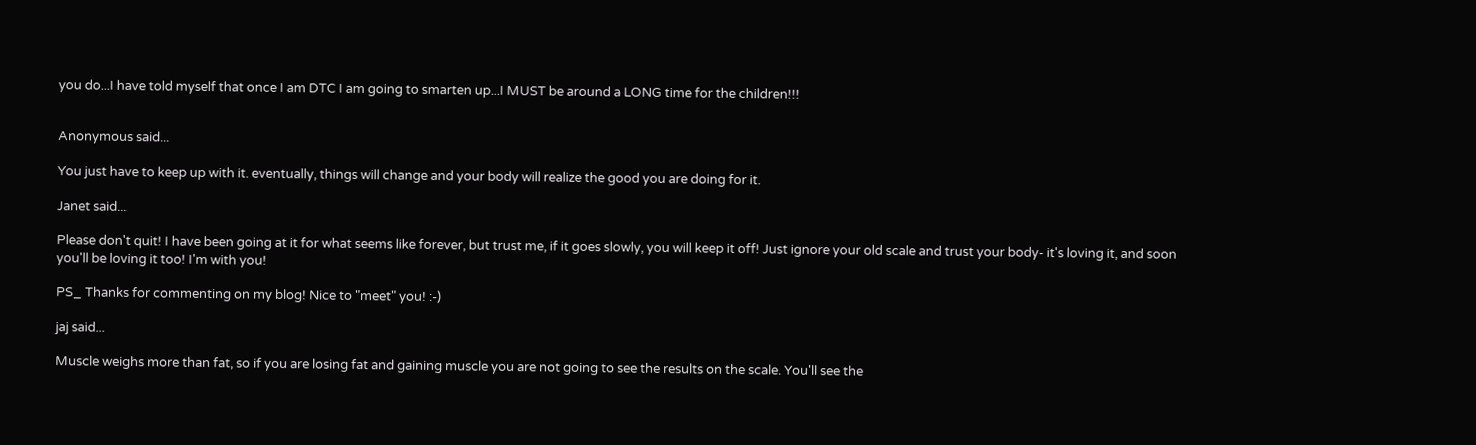you do...I have told myself that once I am DTC I am going to smarten up...I MUST be around a LONG time for the children!!!


Anonymous said...

You just have to keep up with it. eventually, things will change and your body will realize the good you are doing for it.

Janet said...

Please don't quit! I have been going at it for what seems like forever, but trust me, if it goes slowly, you will keep it off! Just ignore your old scale and trust your body- it's loving it, and soon you'll be loving it too! I'm with you!

PS_ Thanks for commenting on my blog! Nice to "meet" you! :-)

jaj said...

Muscle weighs more than fat, so if you are losing fat and gaining muscle you are not going to see the results on the scale. You'll see the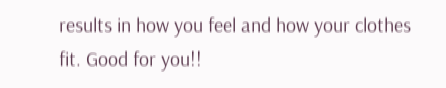results in how you feel and how your clothes fit. Good for you!!